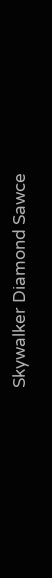Skywalker Diamond Sawce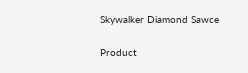Skywalker Diamond Sawce


Product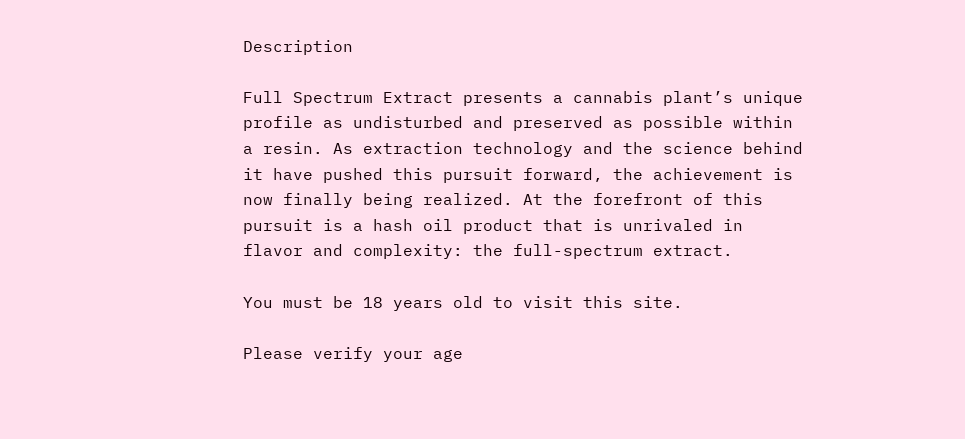Description

Full Spectrum Extract presents a cannabis plant’s unique profile as undisturbed and preserved as possible within a resin. As extraction technology and the science behind it have pushed this pursuit forward, the achievement is now finally being realized. At the forefront of this pursuit is a hash oil product that is unrivaled in flavor and complexity: the full-spectrum extract.

You must be 18 years old to visit this site.

Please verify your age